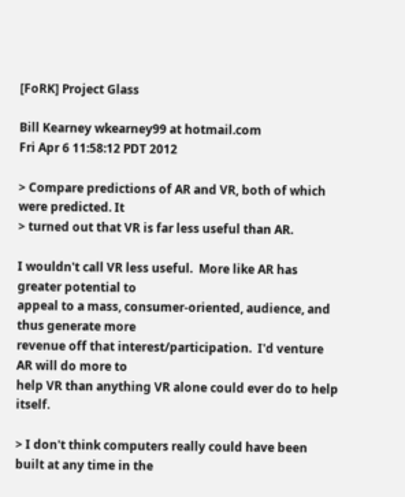[FoRK] Project Glass

Bill Kearney wkearney99 at hotmail.com
Fri Apr 6 11:58:12 PDT 2012

> Compare predictions of AR and VR, both of which were predicted. It
> turned out that VR is far less useful than AR.

I wouldn't call VR less useful.  More like AR has greater potential to
appeal to a mass, consumer-oriented, audience, and thus generate more
revenue off that interest/participation.  I'd venture AR will do more to
help VR than anything VR alone could ever do to help itself.

> I don't think computers really could have been built at any time in the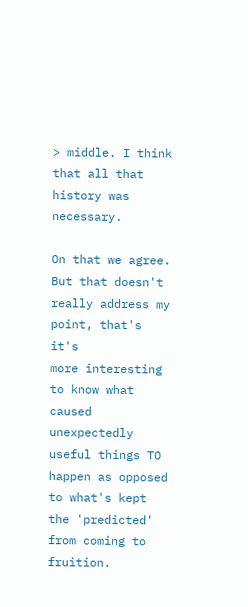> middle. I think that all that history was necessary.

On that we agree.  But that doesn't really address my point, that's it's
more interesting to know what caused unexpectedly useful things TO
happen as opposed to what's kept the 'predicted' from coming to fruition.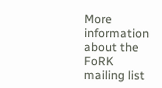More information about the FoRK mailing list